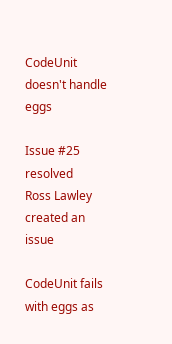CodeUnit doesn't handle eggs

Issue #25 resolved
Ross Lawley created an issue

CodeUnit fails with eggs as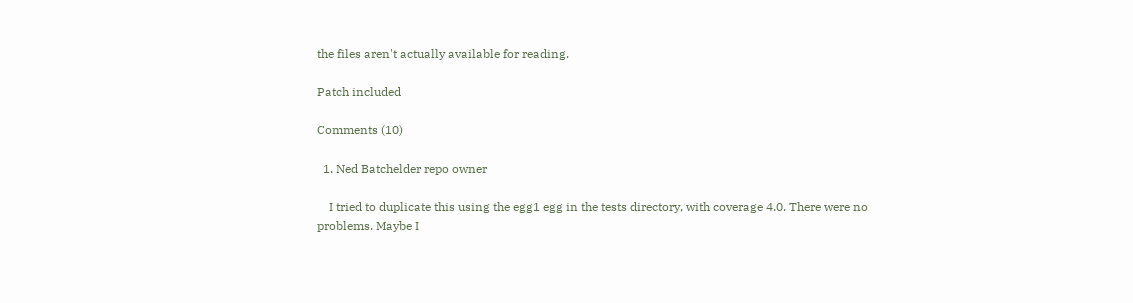the files aren't actually available for reading.

Patch included

Comments (10)

  1. Ned Batchelder repo owner

    I tried to duplicate this using the egg1 egg in the tests directory, with coverage 4.0. There were no problems. Maybe I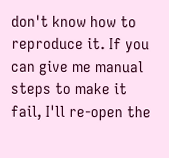don't know how to reproduce it. If you can give me manual steps to make it fail, I'll re-open the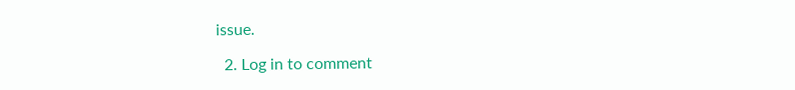issue.

  2. Log in to comment